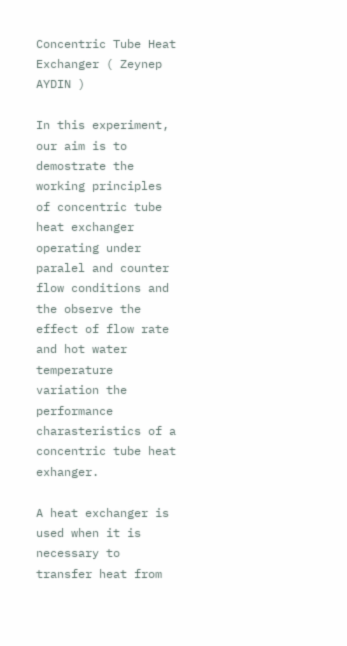Concentric Tube Heat Exchanger ( Zeynep AYDIN )

In this experiment, our aim is to demostrate the working principles of concentric tube heat exchanger operating under paralel and counter flow conditions and the observe the effect of flow rate and hot water temperature variation the performance charasteristics of a concentric tube heat exhanger.

A heat exchanger is used when it is necessary to transfer heat from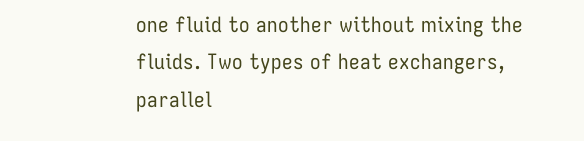one fluid to another without mixing the fluids. Two types of heat exchangers, parallel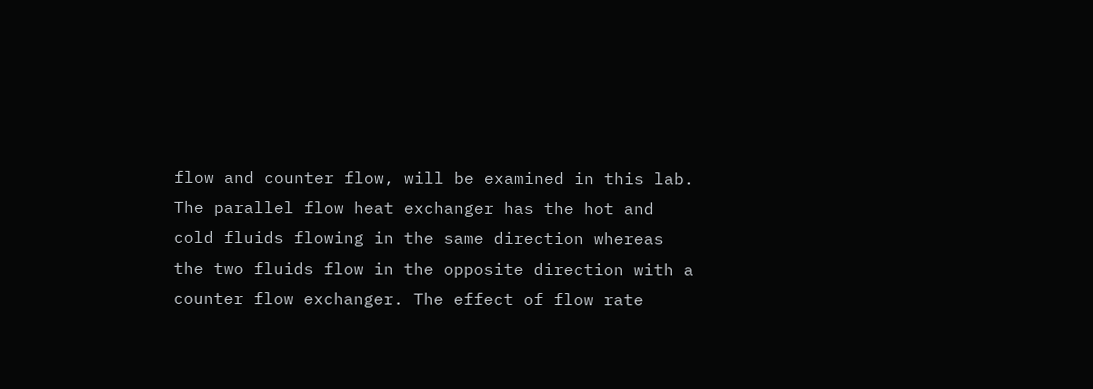flow and counter flow, will be examined in this lab. The parallel flow heat exchanger has the hot and cold fluids flowing in the same direction whereas the two fluids flow in the opposite direction with a counter flow exchanger. The effect of flow rate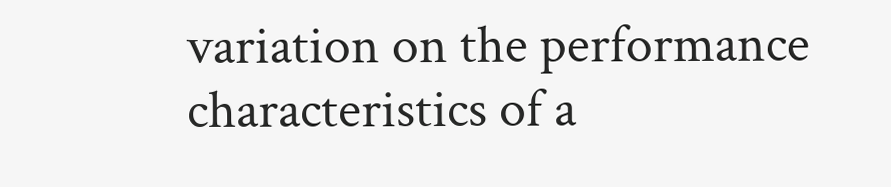variation on the performance characteristics of a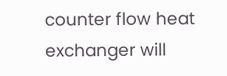counter flow heat exchanger will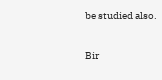be studied also.

Bir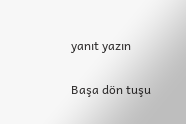yanıt yazın

Başa dön tuşu